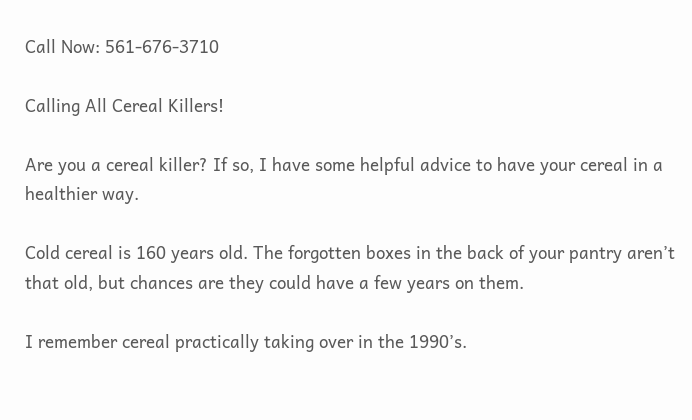Call Now: 561-676-3710

Calling All Cereal Killers!

Are you a cereal killer? If so, I have some helpful advice to have your cereal in a healthier way.

Cold cereal is 160 years old. The forgotten boxes in the back of your pantry aren’t that old, but chances are they could have a few years on them.

I remember cereal practically taking over in the 1990’s.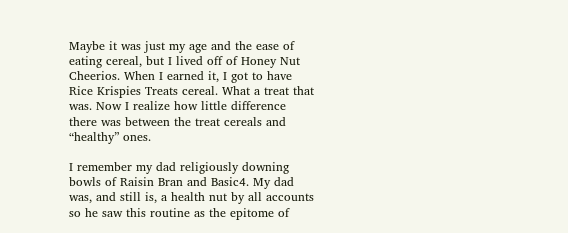Maybe it was just my age and the ease of eating cereal, but I lived off of Honey Nut Cheerios. When I earned it, I got to have Rice Krispies Treats cereal. What a treat that was. Now I realize how little difference there was between the treat cereals and “healthy” ones.

I remember my dad religiously downing bowls of Raisin Bran and Basic4. My dad was, and still is, a health nut by all accounts so he saw this routine as the epitome of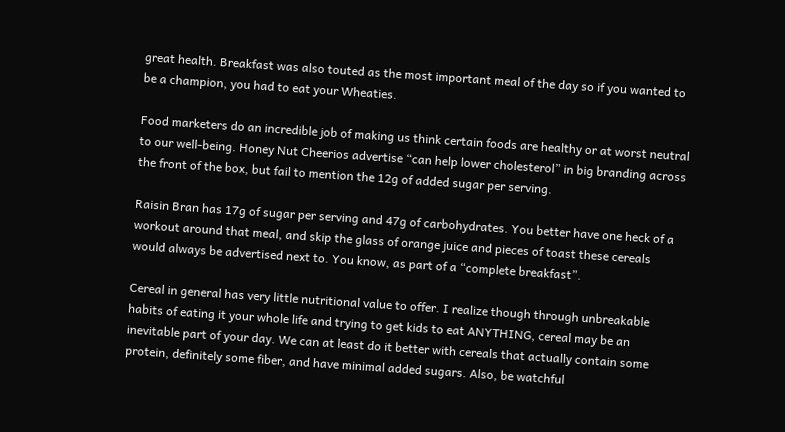great health. Breakfast was also touted as the most important meal of the day so if you wanted to be a champion, you had to eat your Wheaties.

Food marketers do an incredible job of making us think certain foods are healthy or at worst neutral to our well-being. Honey Nut Cheerios advertise “can help lower cholesterol” in big branding across the front of the box, but fail to mention the 12g of added sugar per serving.

Raisin Bran has 17g of sugar per serving and 47g of carbohydrates. You better have one heck of a workout around that meal, and skip the glass of orange juice and pieces of toast these cereals would always be advertised next to. You know, as part of a “complete breakfast”.

Cereal in general has very little nutritional value to offer. I realize though through unbreakable habits of eating it your whole life and trying to get kids to eat ANYTHING, cereal may be an inevitable part of your day. We can at least do it better with cereals that actually contain some protein, definitely some fiber, and have minimal added sugars. Also, be watchful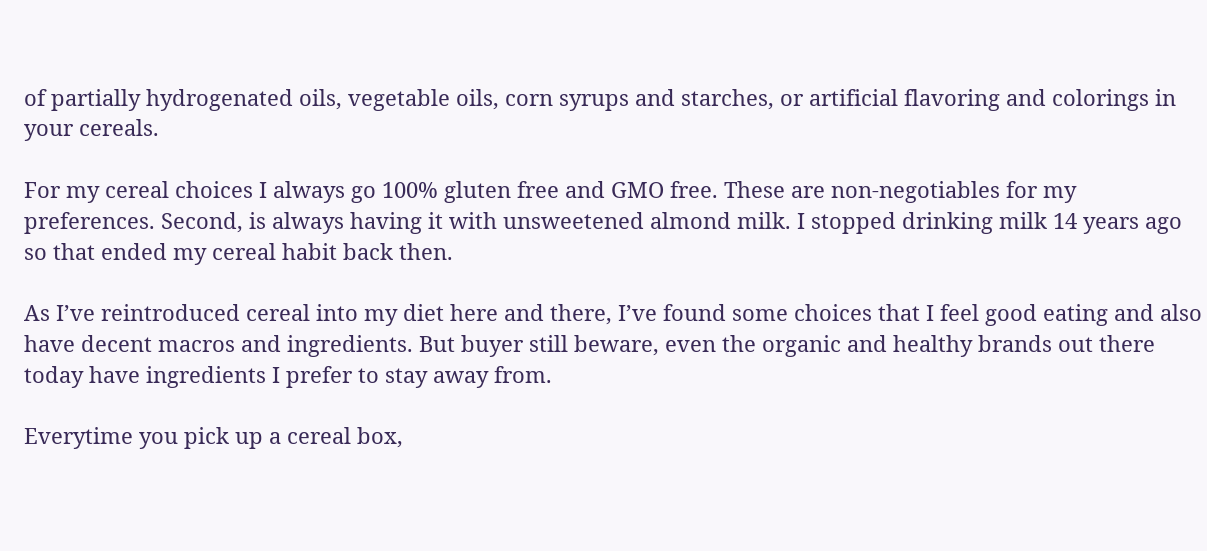of partially hydrogenated oils, vegetable oils, corn syrups and starches, or artificial flavoring and colorings in your cereals.

For my cereal choices I always go 100% gluten free and GMO free. These are non-negotiables for my preferences. Second, is always having it with unsweetened almond milk. I stopped drinking milk 14 years ago so that ended my cereal habit back then.

As I’ve reintroduced cereal into my diet here and there, I’ve found some choices that I feel good eating and also have decent macros and ingredients. But buyer still beware, even the organic and healthy brands out there today have ingredients I prefer to stay away from.

Everytime you pick up a cereal box,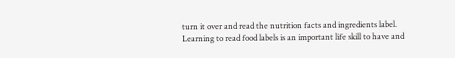turn it over and read the nutrition facts and ingredients label. Learning to read food labels is an important life skill to have and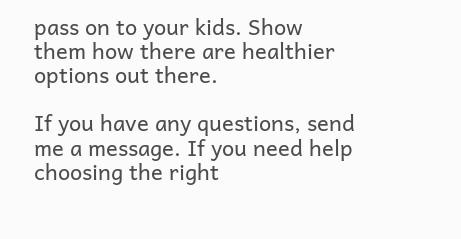pass on to your kids. Show them how there are healthier options out there.

If you have any questions, send me a message. If you need help choosing the right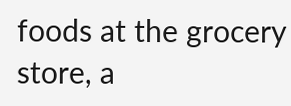foods at the grocery store, a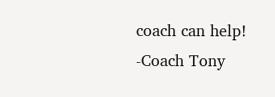coach can help!
-Coach Tony